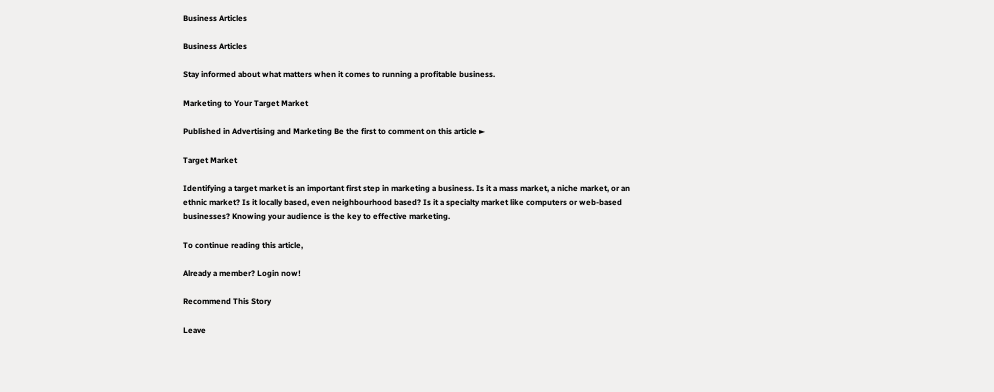Business Articles

Business Articles

Stay informed about what matters when it comes to running a profitable business.

Marketing to Your Target Market

Published in Advertising and Marketing Be the first to comment on this article ►

Target Market

Identifying a target market is an important first step in marketing a business. Is it a mass market, a niche market, or an ethnic market? Is it locally based, even neighbourhood based? Is it a specialty market like computers or web-based businesses? Knowing your audience is the key to effective marketing.

To continue reading this article,

Already a member? Login now!

Recommend This Story

Leave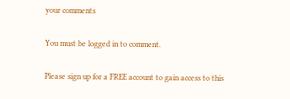your comments

You must be logged in to comment.

Please sign up for a FREE account to gain access to this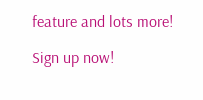feature and lots more!

Sign up now!